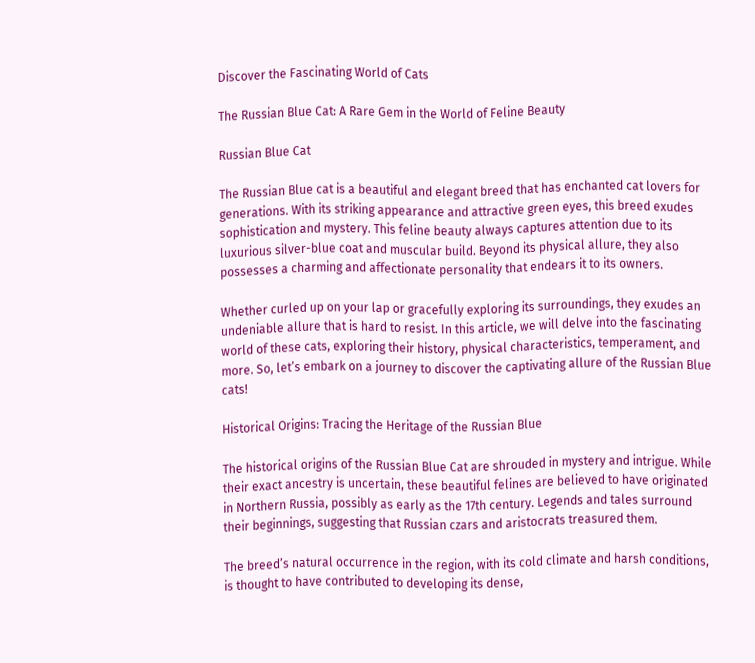Discover the Fascinating World of Cats

The Russian Blue Cat: A Rare Gem in the World of Feline Beauty

Russian Blue Cat

The Russian Blue cat is a beautiful and elegant breed that has enchanted cat lovers for generations. With its striking appearance and attractive green eyes, this breed exudes sophistication and mystery. This feline beauty always captures attention due to its luxurious silver-blue coat and muscular build. Beyond its physical allure, they also possesses a charming and affectionate personality that endears it to its owners.

Whether curled up on your lap or gracefully exploring its surroundings, they exudes an undeniable allure that is hard to resist. In this article, we will delve into the fascinating world of these cats, exploring their history, physical characteristics, temperament, and more. So, let’s embark on a journey to discover the captivating allure of the Russian Blue cats!

Historical Origins: Tracing the Heritage of the Russian Blue

The historical origins of the Russian Blue Cat are shrouded in mystery and intrigue. While their exact ancestry is uncertain, these beautiful felines are believed to have originated in Northern Russia, possibly as early as the 17th century. Legends and tales surround their beginnings, suggesting that Russian czars and aristocrats treasured them.

The breed’s natural occurrence in the region, with its cold climate and harsh conditions, is thought to have contributed to developing its dense,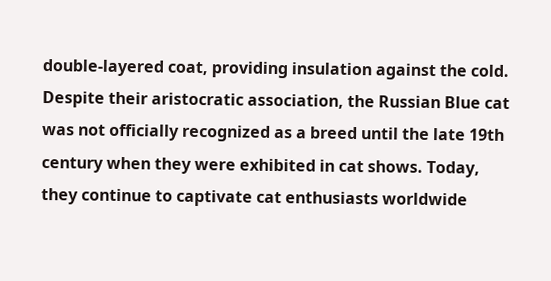double-layered coat, providing insulation against the cold. Despite their aristocratic association, the Russian Blue cat was not officially recognized as a breed until the late 19th century when they were exhibited in cat shows. Today, they continue to captivate cat enthusiasts worldwide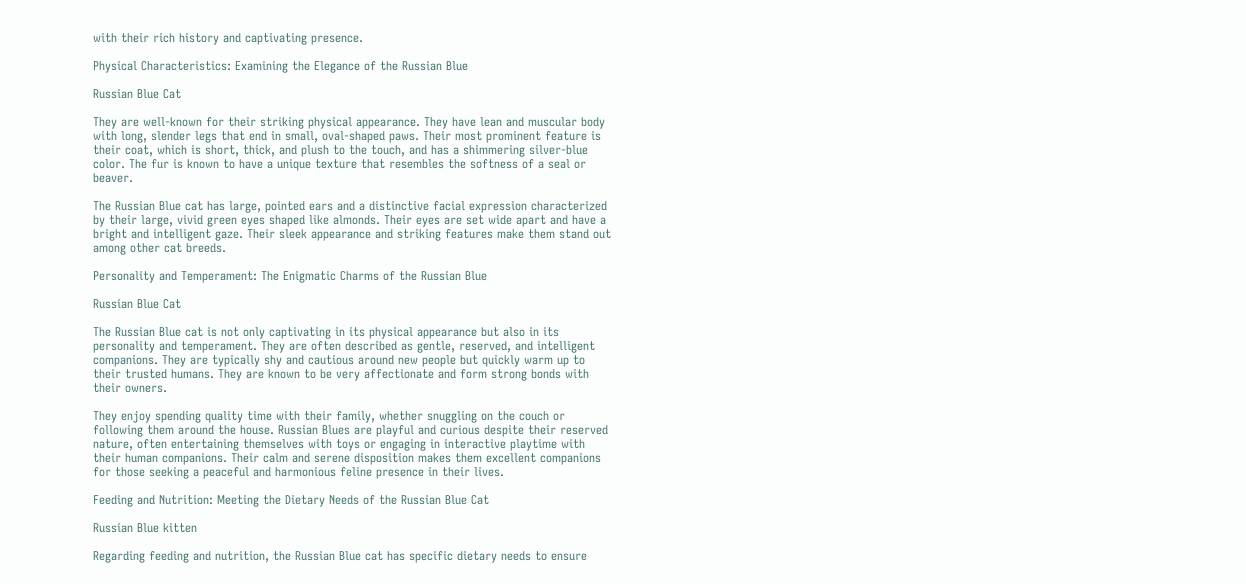with their rich history and captivating presence.

Physical Characteristics: Examining the Elegance of the Russian Blue

Russian Blue Cat

They are well-known for their striking physical appearance. They have lean and muscular body with long, slender legs that end in small, oval-shaped paws. Their most prominent feature is their coat, which is short, thick, and plush to the touch, and has a shimmering silver-blue color. The fur is known to have a unique texture that resembles the softness of a seal or beaver.

The Russian Blue cat has large, pointed ears and a distinctive facial expression characterized by their large, vivid green eyes shaped like almonds. Their eyes are set wide apart and have a bright and intelligent gaze. Their sleek appearance and striking features make them stand out among other cat breeds.

Personality and Temperament: The Enigmatic Charms of the Russian Blue

Russian Blue Cat

The Russian Blue cat is not only captivating in its physical appearance but also in its personality and temperament. They are often described as gentle, reserved, and intelligent companions. They are typically shy and cautious around new people but quickly warm up to their trusted humans. They are known to be very affectionate and form strong bonds with their owners.

They enjoy spending quality time with their family, whether snuggling on the couch or following them around the house. Russian Blues are playful and curious despite their reserved nature, often entertaining themselves with toys or engaging in interactive playtime with their human companions. Their calm and serene disposition makes them excellent companions for those seeking a peaceful and harmonious feline presence in their lives.

Feeding and Nutrition: Meeting the Dietary Needs of the Russian Blue Cat

Russian Blue kitten

Regarding feeding and nutrition, the Russian Blue cat has specific dietary needs to ensure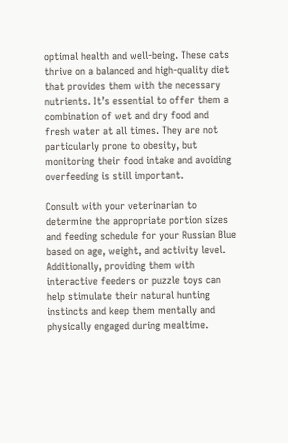optimal health and well-being. These cats thrive on a balanced and high-quality diet that provides them with the necessary nutrients. It’s essential to offer them a combination of wet and dry food and fresh water at all times. They are not particularly prone to obesity, but monitoring their food intake and avoiding overfeeding is still important.

Consult with your veterinarian to determine the appropriate portion sizes and feeding schedule for your Russian Blue based on age, weight, and activity level. Additionally, providing them with interactive feeders or puzzle toys can help stimulate their natural hunting instincts and keep them mentally and physically engaged during mealtime.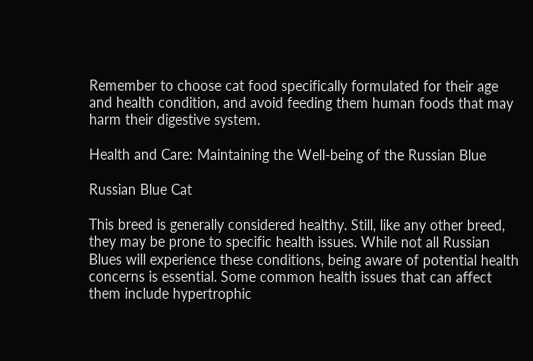Remember to choose cat food specifically formulated for their age and health condition, and avoid feeding them human foods that may harm their digestive system.

Health and Care: Maintaining the Well-being of the Russian Blue

Russian Blue Cat

This breed is generally considered healthy. Still, like any other breed, they may be prone to specific health issues. While not all Russian Blues will experience these conditions, being aware of potential health concerns is essential. Some common health issues that can affect them include hypertrophic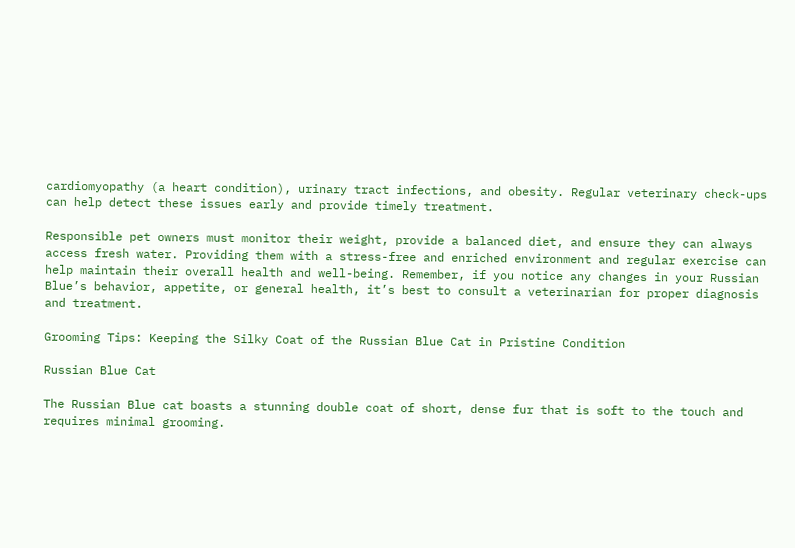cardiomyopathy (a heart condition), urinary tract infections, and obesity. Regular veterinary check-ups can help detect these issues early and provide timely treatment.

Responsible pet owners must monitor their weight, provide a balanced diet, and ensure they can always access fresh water. Providing them with a stress-free and enriched environment and regular exercise can help maintain their overall health and well-being. Remember, if you notice any changes in your Russian Blue’s behavior, appetite, or general health, it’s best to consult a veterinarian for proper diagnosis and treatment.

Grooming Tips: Keeping the Silky Coat of the Russian Blue Cat in Pristine Condition

Russian Blue Cat

The Russian Blue cat boasts a stunning double coat of short, dense fur that is soft to the touch and requires minimal grooming.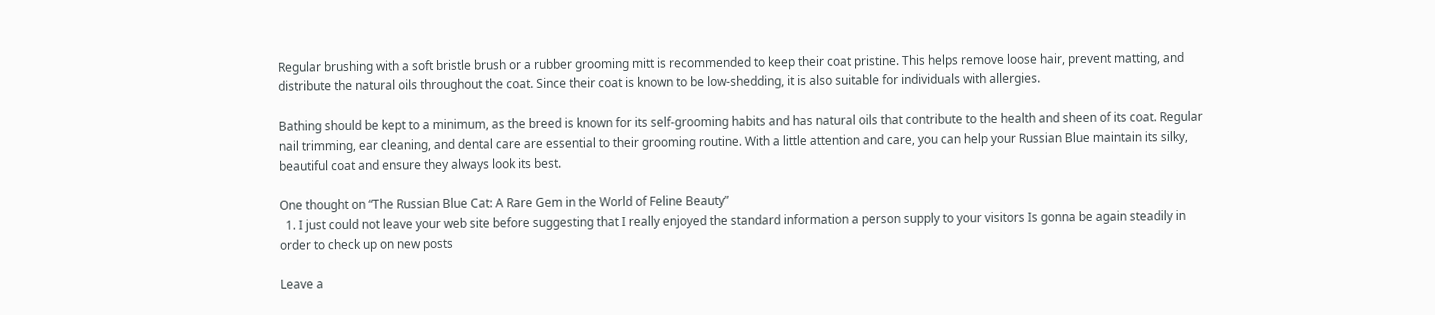Regular brushing with a soft bristle brush or a rubber grooming mitt is recommended to keep their coat pristine. This helps remove loose hair, prevent matting, and distribute the natural oils throughout the coat. Since their coat is known to be low-shedding, it is also suitable for individuals with allergies.

Bathing should be kept to a minimum, as the breed is known for its self-grooming habits and has natural oils that contribute to the health and sheen of its coat. Regular nail trimming, ear cleaning, and dental care are essential to their grooming routine. With a little attention and care, you can help your Russian Blue maintain its silky, beautiful coat and ensure they always look its best.

One thought on “The Russian Blue Cat: A Rare Gem in the World of Feline Beauty”
  1. I just could not leave your web site before suggesting that I really enjoyed the standard information a person supply to your visitors Is gonna be again steadily in order to check up on new posts

Leave a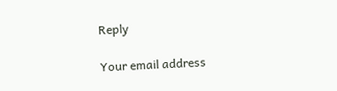Reply

Your email address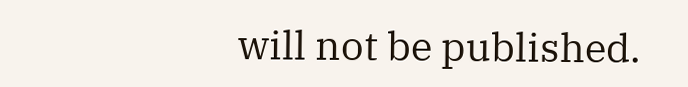will not be published.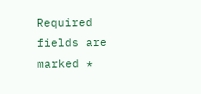Required fields are marked *